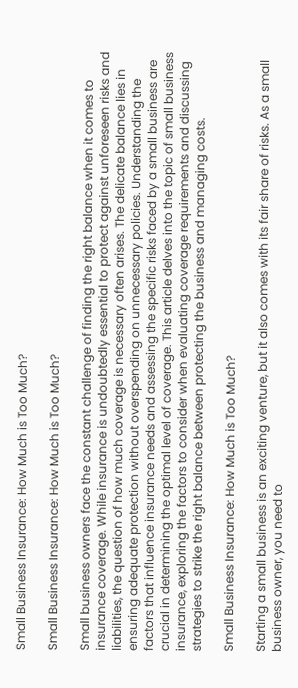Small Business Insurance: How Much is Too Much?

Small Business Insurance: How Much is Too Much?

Small business owners face the constant challenge of finding the right balance when it comes to insurance coverage. While insurance is undoubtedly essential to protect against unforeseen risks and liabilities, the question of how much coverage is necessary often arises. The delicate balance lies in ensuring adequate protection without overspending on unnecessary policies. Understanding the factors that influence insurance needs and assessing the specific risks faced by a small business are crucial in determining the optimal level of coverage. This article delves into the topic of small business insurance, exploring the factors to consider when evaluating coverage requirements and discussing strategies to strike the right balance between protecting the business and managing costs.

Small Business Insurance: How Much is Too Much?

Starting a small business is an exciting venture, but it also comes with its fair share of risks. As a small business owner, you need to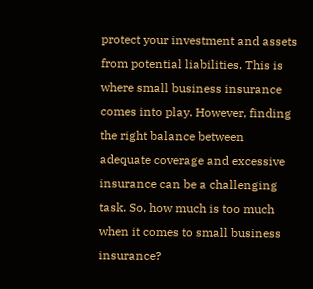protect your investment and assets from potential liabilities. This is where small business insurance comes into play. However, finding the right balance between adequate coverage and excessive insurance can be a challenging task. So, how much is too much when it comes to small business insurance?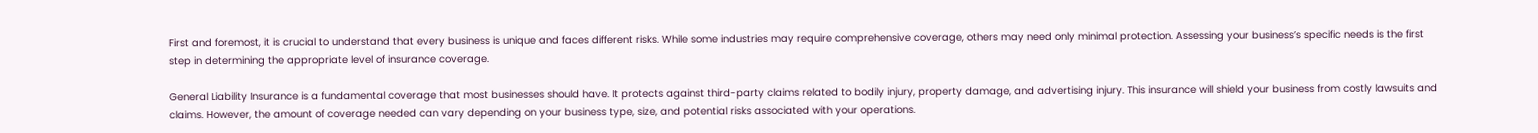First and foremost, it is crucial to understand that every business is unique and faces different risks. While some industries may require comprehensive coverage, others may need only minimal protection. Assessing your business’s specific needs is the first step in determining the appropriate level of insurance coverage.

General Liability Insurance is a fundamental coverage that most businesses should have. It protects against third-party claims related to bodily injury, property damage, and advertising injury. This insurance will shield your business from costly lawsuits and claims. However, the amount of coverage needed can vary depending on your business type, size, and potential risks associated with your operations.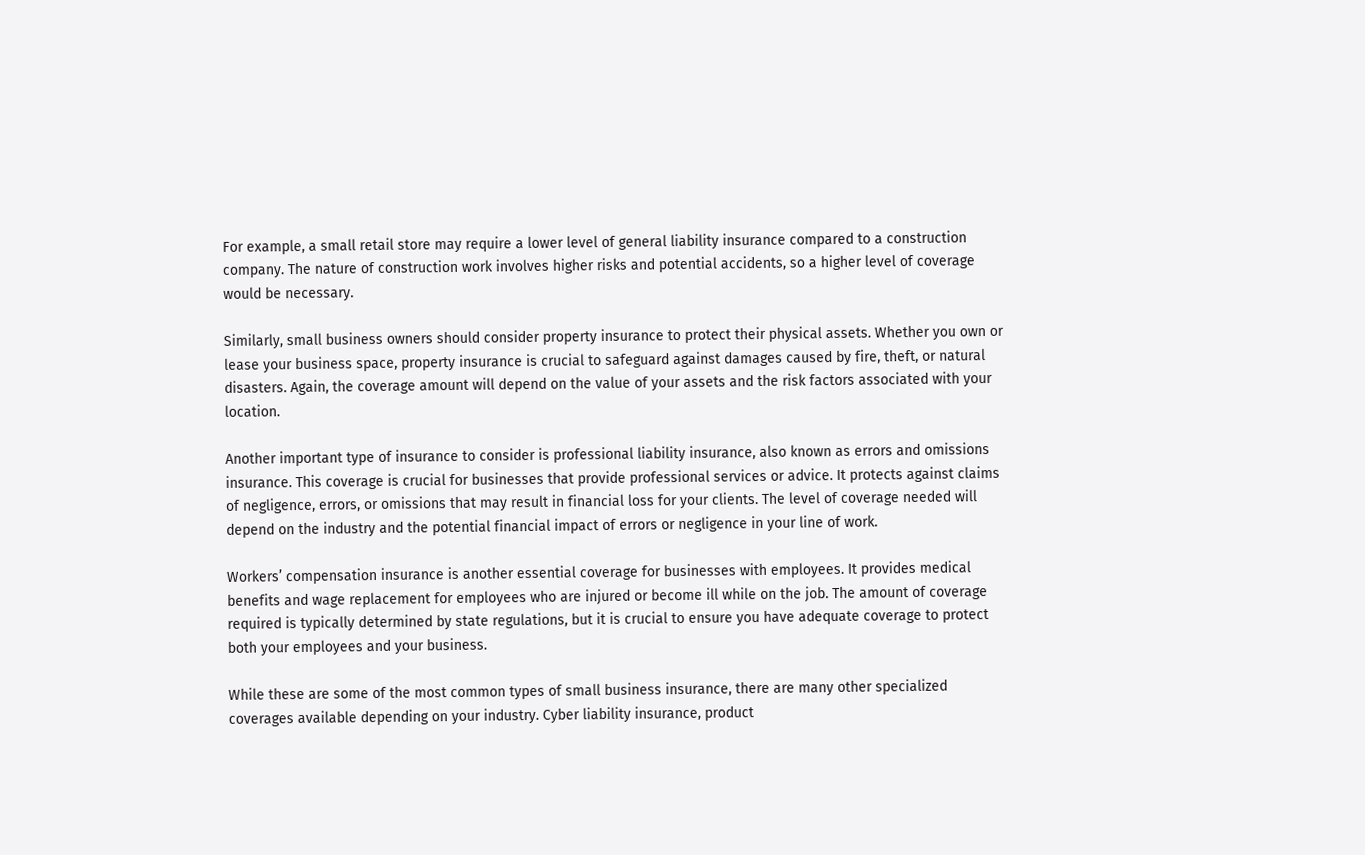For example, a small retail store may require a lower level of general liability insurance compared to a construction company. The nature of construction work involves higher risks and potential accidents, so a higher level of coverage would be necessary.

Similarly, small business owners should consider property insurance to protect their physical assets. Whether you own or lease your business space, property insurance is crucial to safeguard against damages caused by fire, theft, or natural disasters. Again, the coverage amount will depend on the value of your assets and the risk factors associated with your location.

Another important type of insurance to consider is professional liability insurance, also known as errors and omissions insurance. This coverage is crucial for businesses that provide professional services or advice. It protects against claims of negligence, errors, or omissions that may result in financial loss for your clients. The level of coverage needed will depend on the industry and the potential financial impact of errors or negligence in your line of work.

Workers’ compensation insurance is another essential coverage for businesses with employees. It provides medical benefits and wage replacement for employees who are injured or become ill while on the job. The amount of coverage required is typically determined by state regulations, but it is crucial to ensure you have adequate coverage to protect both your employees and your business.

While these are some of the most common types of small business insurance, there are many other specialized coverages available depending on your industry. Cyber liability insurance, product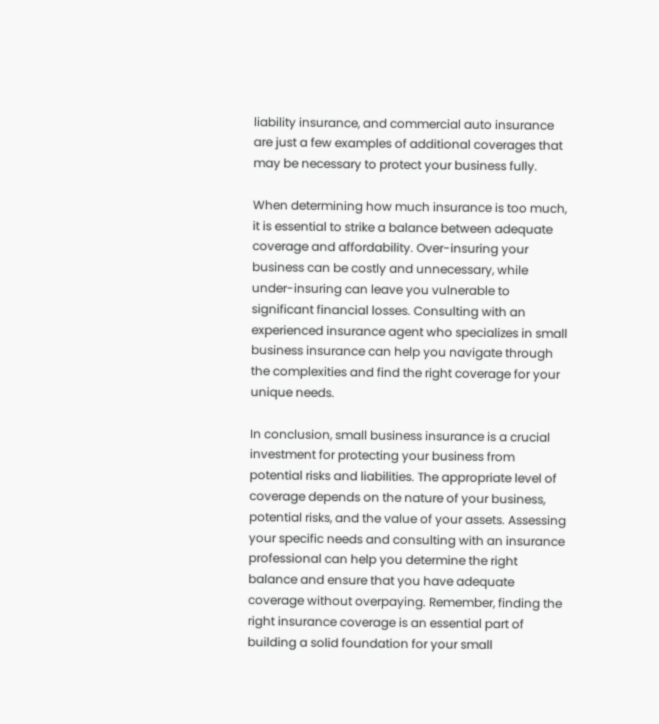liability insurance, and commercial auto insurance are just a few examples of additional coverages that may be necessary to protect your business fully.

When determining how much insurance is too much, it is essential to strike a balance between adequate coverage and affordability. Over-insuring your business can be costly and unnecessary, while under-insuring can leave you vulnerable to significant financial losses. Consulting with an experienced insurance agent who specializes in small business insurance can help you navigate through the complexities and find the right coverage for your unique needs.

In conclusion, small business insurance is a crucial investment for protecting your business from potential risks and liabilities. The appropriate level of coverage depends on the nature of your business, potential risks, and the value of your assets. Assessing your specific needs and consulting with an insurance professional can help you determine the right balance and ensure that you have adequate coverage without overpaying. Remember, finding the right insurance coverage is an essential part of building a solid foundation for your small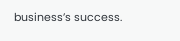business’s success.